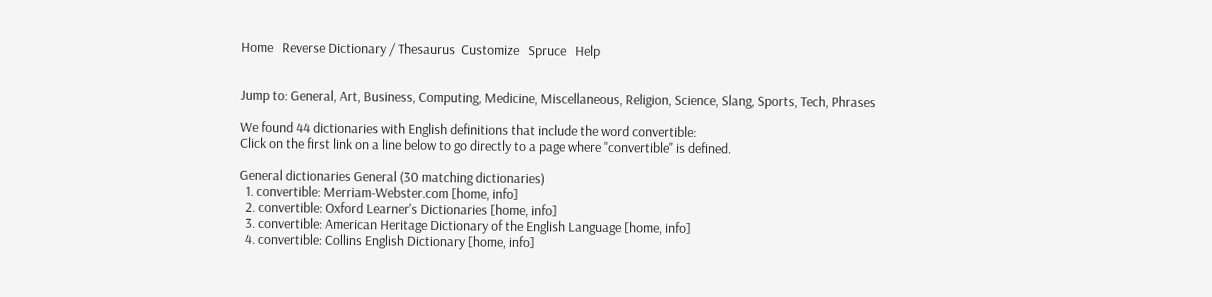Home   Reverse Dictionary / Thesaurus  Customize   Spruce   Help


Jump to: General, Art, Business, Computing, Medicine, Miscellaneous, Religion, Science, Slang, Sports, Tech, Phrases

We found 44 dictionaries with English definitions that include the word convertible:
Click on the first link on a line below to go directly to a page where "convertible" is defined.

General dictionaries General (30 matching dictionaries)
  1. convertible: Merriam-Webster.com [home, info]
  2. convertible: Oxford Learner's Dictionaries [home, info]
  3. convertible: American Heritage Dictionary of the English Language [home, info]
  4. convertible: Collins English Dictionary [home, info]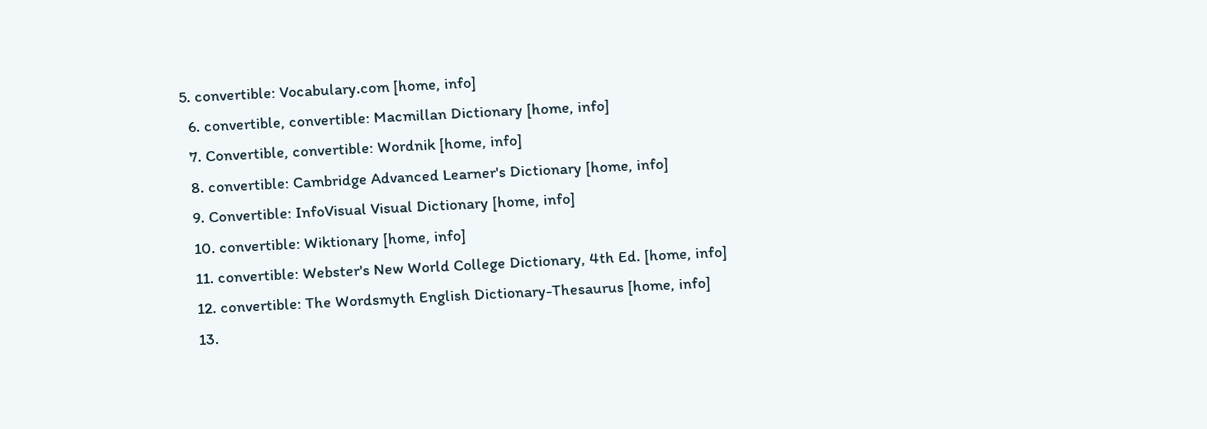5. convertible: Vocabulary.com [home, info]
  6. convertible, convertible: Macmillan Dictionary [home, info]
  7. Convertible, convertible: Wordnik [home, info]
  8. convertible: Cambridge Advanced Learner's Dictionary [home, info]
  9. Convertible: InfoVisual Visual Dictionary [home, info]
  10. convertible: Wiktionary [home, info]
  11. convertible: Webster's New World College Dictionary, 4th Ed. [home, info]
  12. convertible: The Wordsmyth English Dictionary-Thesaurus [home, info]
  13.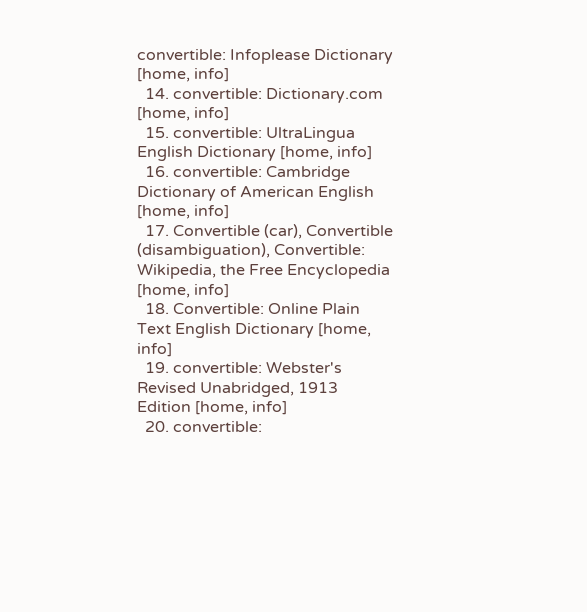convertible: Infoplease Dictionary [home, info]
  14. convertible: Dictionary.com [home, info]
  15. convertible: UltraLingua English Dictionary [home, info]
  16. convertible: Cambridge Dictionary of American English [home, info]
  17. Convertible (car), Convertible (disambiguation), Convertible: Wikipedia, the Free Encyclopedia [home, info]
  18. Convertible: Online Plain Text English Dictionary [home, info]
  19. convertible: Webster's Revised Unabridged, 1913 Edition [home, info]
  20. convertible: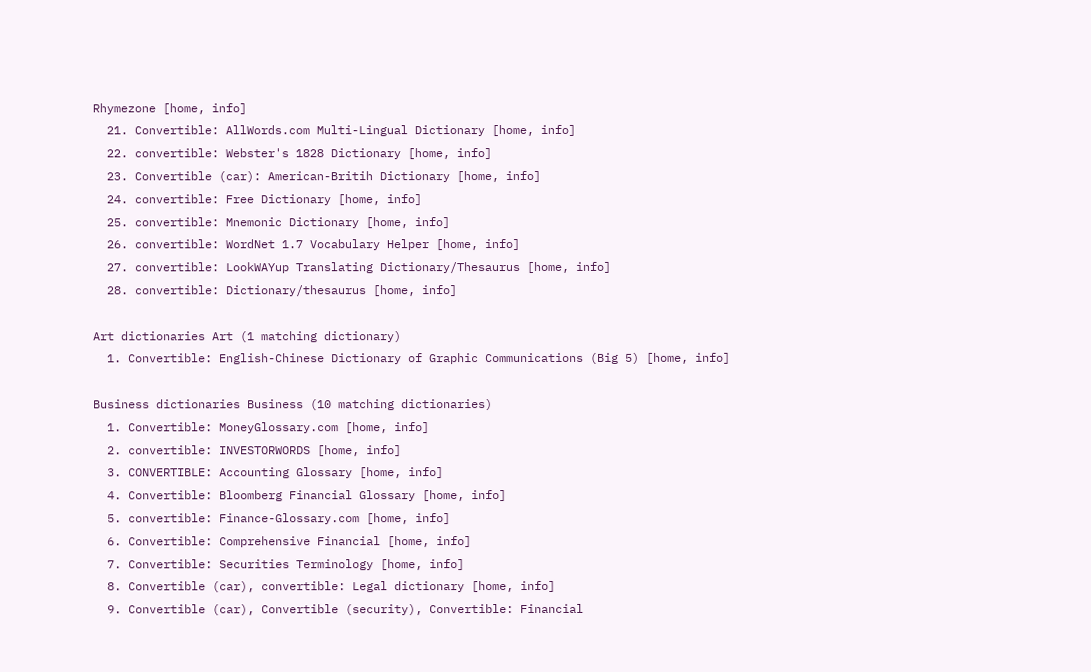Rhymezone [home, info]
  21. Convertible: AllWords.com Multi-Lingual Dictionary [home, info]
  22. convertible: Webster's 1828 Dictionary [home, info]
  23. Convertible (car): American-Britih Dictionary [home, info]
  24. convertible: Free Dictionary [home, info]
  25. convertible: Mnemonic Dictionary [home, info]
  26. convertible: WordNet 1.7 Vocabulary Helper [home, info]
  27. convertible: LookWAYup Translating Dictionary/Thesaurus [home, info]
  28. convertible: Dictionary/thesaurus [home, info]

Art dictionaries Art (1 matching dictionary)
  1. Convertible: English-Chinese Dictionary of Graphic Communications (Big 5) [home, info]

Business dictionaries Business (10 matching dictionaries)
  1. Convertible: MoneyGlossary.com [home, info]
  2. convertible: INVESTORWORDS [home, info]
  3. CONVERTIBLE: Accounting Glossary [home, info]
  4. Convertible: Bloomberg Financial Glossary [home, info]
  5. convertible: Finance-Glossary.com [home, info]
  6. Convertible: Comprehensive Financial [home, info]
  7. Convertible: Securities Terminology [home, info]
  8. Convertible (car), convertible: Legal dictionary [home, info]
  9. Convertible (car), Convertible (security), Convertible: Financial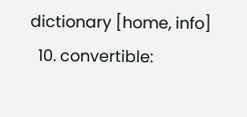dictionary [home, info]
  10. convertible: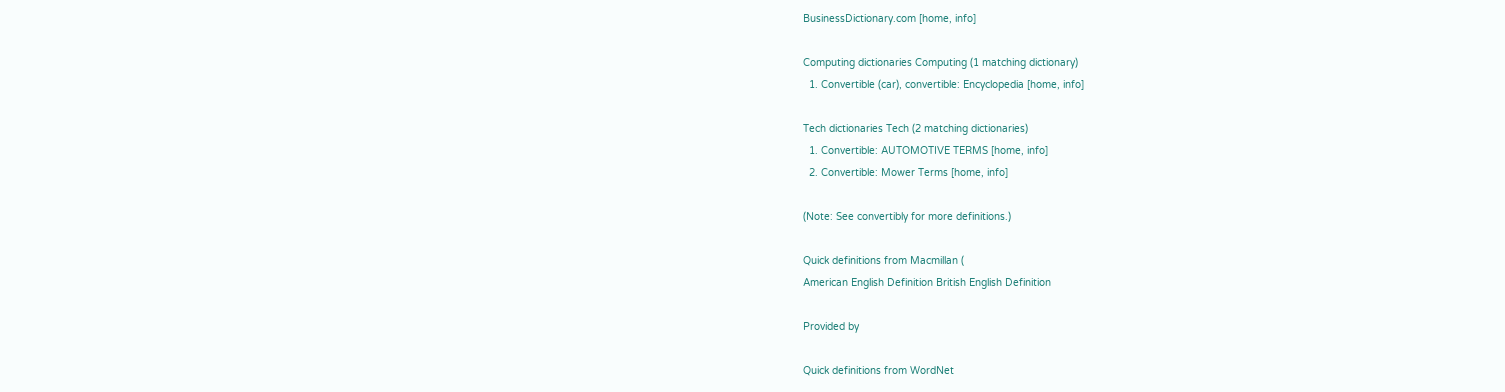BusinessDictionary.com [home, info]

Computing dictionaries Computing (1 matching dictionary)
  1. Convertible (car), convertible: Encyclopedia [home, info]

Tech dictionaries Tech (2 matching dictionaries)
  1. Convertible: AUTOMOTIVE TERMS [home, info]
  2. Convertible: Mower Terms [home, info]

(Note: See convertibly for more definitions.)

Quick definitions from Macmillan (
American English Definition British English Definition

Provided by

Quick definitions from WordNet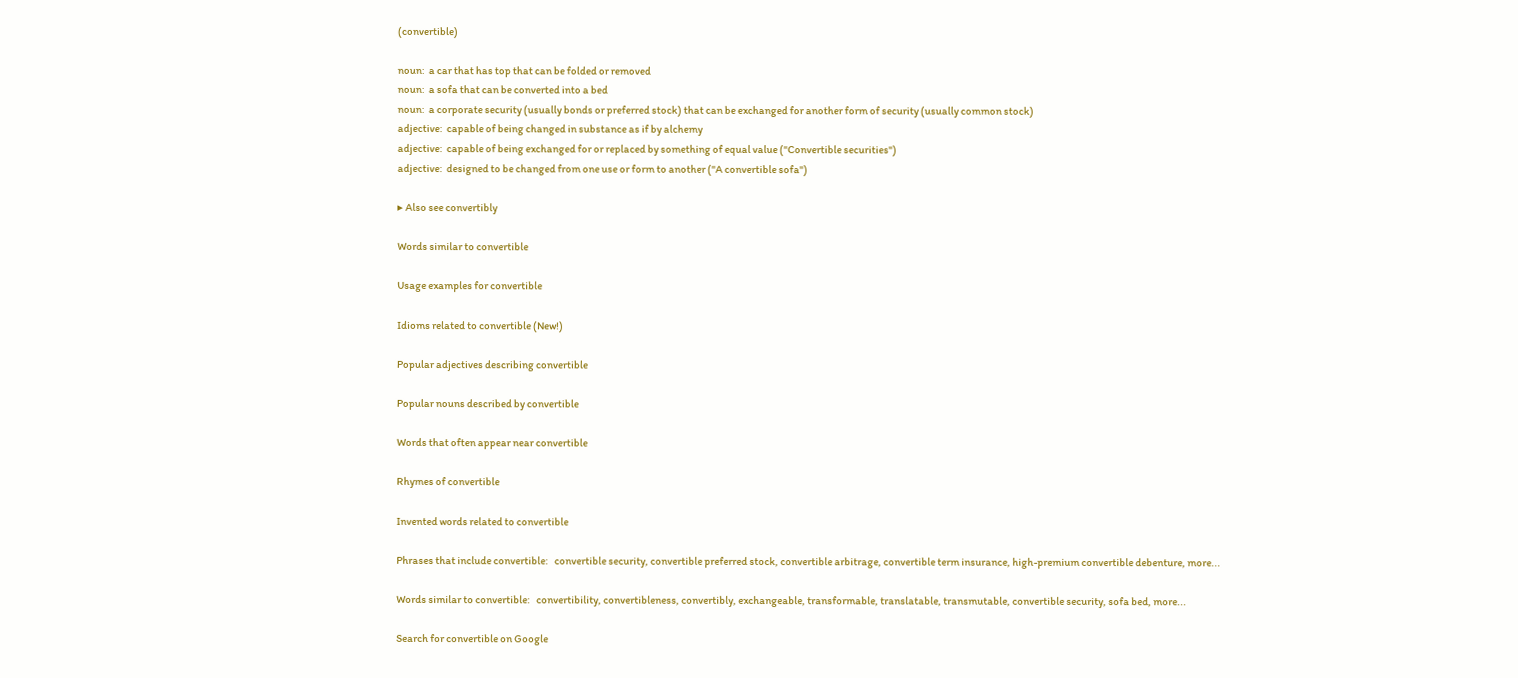(convertible)

noun:  a car that has top that can be folded or removed
noun:  a sofa that can be converted into a bed
noun:  a corporate security (usually bonds or preferred stock) that can be exchanged for another form of security (usually common stock)
adjective:  capable of being changed in substance as if by alchemy
adjective:  capable of being exchanged for or replaced by something of equal value ("Convertible securities")
adjective:  designed to be changed from one use or form to another ("A convertible sofa")

▸ Also see convertibly

Words similar to convertible

Usage examples for convertible

Idioms related to convertible (New!)

Popular adjectives describing convertible

Popular nouns described by convertible

Words that often appear near convertible

Rhymes of convertible

Invented words related to convertible

Phrases that include convertible:   convertible security, convertible preferred stock, convertible arbitrage, convertible term insurance, high-premium convertible debenture, more...

Words similar to convertible:   convertibility, convertibleness, convertibly, exchangeable, transformable, translatable, transmutable, convertible security, sofa bed, more...

Search for convertible on Google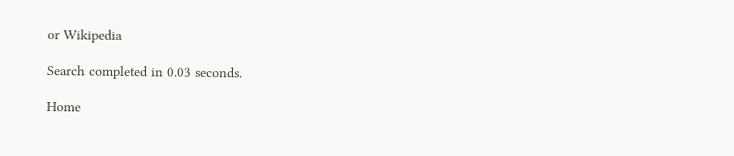or Wikipedia

Search completed in 0.03 seconds.

Home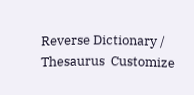Reverse Dictionary / Thesaurus  Customize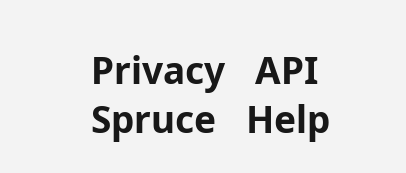Privacy   API   Spruce   Help